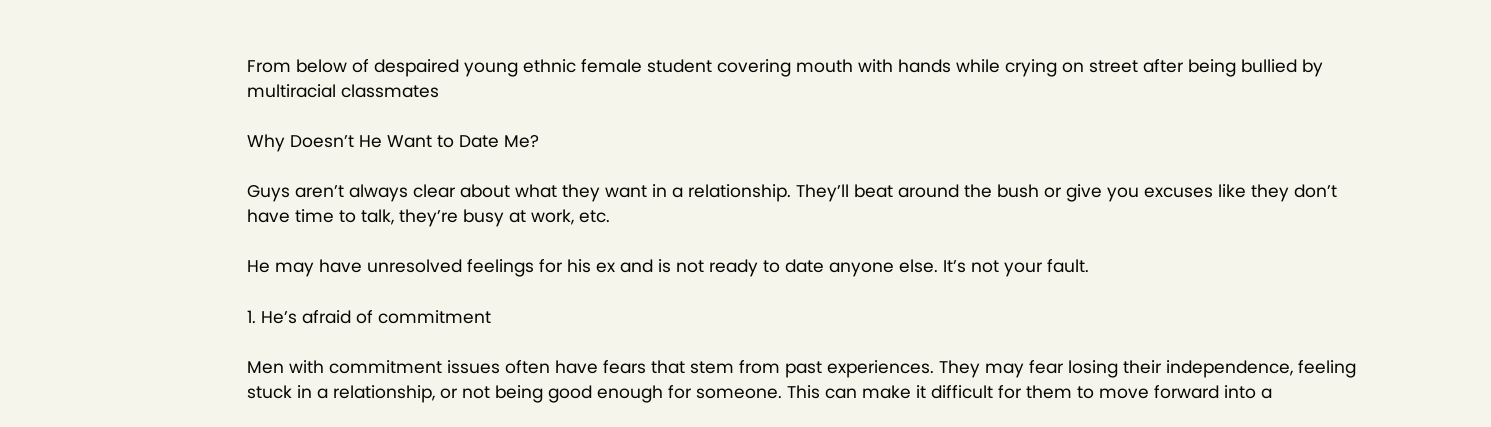From below of despaired young ethnic female student covering mouth with hands while crying on street after being bullied by multiracial classmates

Why Doesn’t He Want to Date Me?

Guys aren’t always clear about what they want in a relationship. They’ll beat around the bush or give you excuses like they don’t have time to talk, they’re busy at work, etc.

He may have unresolved feelings for his ex and is not ready to date anyone else. It’s not your fault.

1. He’s afraid of commitment

Men with commitment issues often have fears that stem from past experiences. They may fear losing their independence, feeling stuck in a relationship, or not being good enough for someone. This can make it difficult for them to move forward into a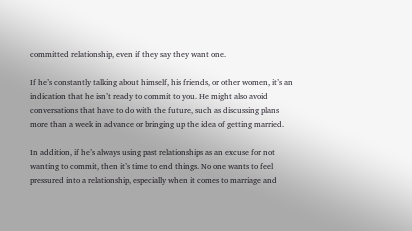committed relationship, even if they say they want one.

If he’s constantly talking about himself, his friends, or other women, it’s an indication that he isn’t ready to commit to you. He might also avoid conversations that have to do with the future, such as discussing plans more than a week in advance or bringing up the idea of getting married.

In addition, if he’s always using past relationships as an excuse for not wanting to commit, then it’s time to end things. No one wants to feel pressured into a relationship, especially when it comes to marriage and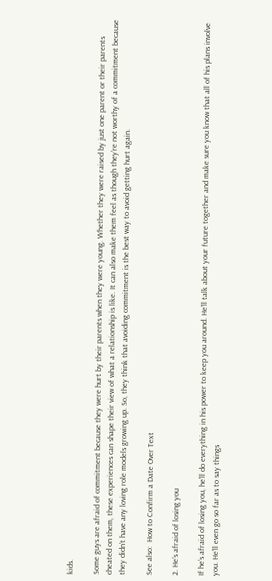kids.

Some guys are afraid of commitment because they were hurt by their parents when they were young. Whether they were raised by just one parent or their parents cheated on them, these experiences can shape their view of what a relationship is like. It can also make them feel as though they’re not worthy of a commitment because they didn’t have any loving role models growing up. So, they think that avoiding commitment is the best way to avoid getting hurt again.

See also:  How to Confirm a Date Over Text

2. He’s afraid of losing you

If he’s afraid of losing you, he’ll do everything in his power to keep you around. He’ll talk about your future together and make sure you know that all of his plans involve you. He’ll even go so far as to say things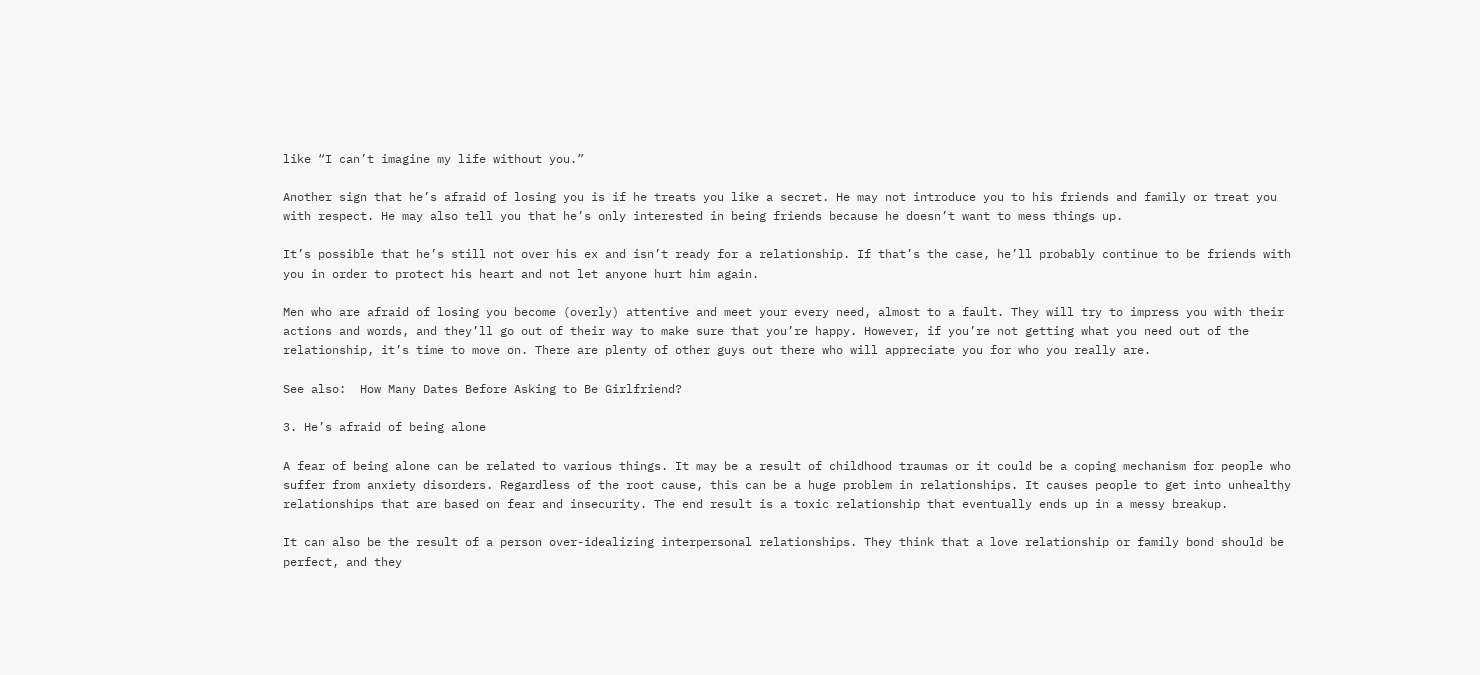like “I can’t imagine my life without you.”

Another sign that he’s afraid of losing you is if he treats you like a secret. He may not introduce you to his friends and family or treat you with respect. He may also tell you that he’s only interested in being friends because he doesn’t want to mess things up.

It’s possible that he’s still not over his ex and isn’t ready for a relationship. If that’s the case, he’ll probably continue to be friends with you in order to protect his heart and not let anyone hurt him again.

Men who are afraid of losing you become (overly) attentive and meet your every need, almost to a fault. They will try to impress you with their actions and words, and they’ll go out of their way to make sure that you’re happy. However, if you’re not getting what you need out of the relationship, it’s time to move on. There are plenty of other guys out there who will appreciate you for who you really are.

See also:  How Many Dates Before Asking to Be Girlfriend?

3. He’s afraid of being alone

A fear of being alone can be related to various things. It may be a result of childhood traumas or it could be a coping mechanism for people who suffer from anxiety disorders. Regardless of the root cause, this can be a huge problem in relationships. It causes people to get into unhealthy relationships that are based on fear and insecurity. The end result is a toxic relationship that eventually ends up in a messy breakup.

It can also be the result of a person over-idealizing interpersonal relationships. They think that a love relationship or family bond should be perfect, and they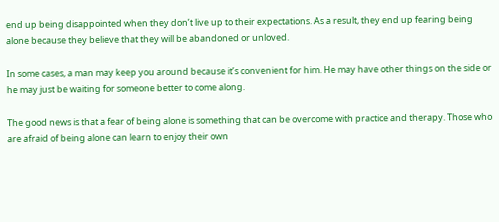end up being disappointed when they don’t live up to their expectations. As a result, they end up fearing being alone because they believe that they will be abandoned or unloved.

In some cases, a man may keep you around because it’s convenient for him. He may have other things on the side or he may just be waiting for someone better to come along.

The good news is that a fear of being alone is something that can be overcome with practice and therapy. Those who are afraid of being alone can learn to enjoy their own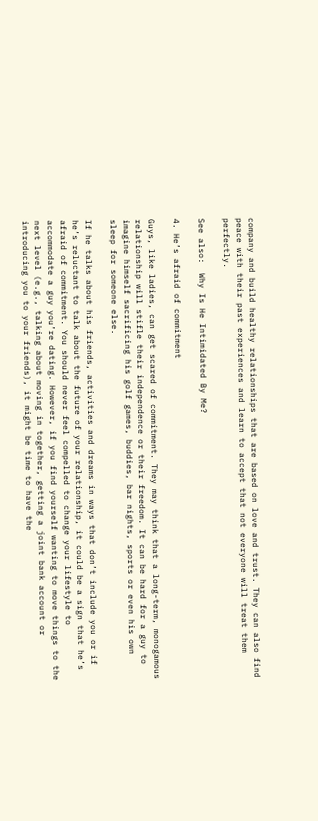company and build healthy relationships that are based on love and trust. They can also find peace with their past experiences and learn to accept that not everyone will treat them perfectly.

See also:  Why Is He Intimidated By Me?

4. He’s afraid of commitment

Guys, like ladies, can get scared of commitment. They may think that a long-term, monogamous relationship will stifle their independence or their freedom. It can be hard for a guy to imagine himself sacrificing his golf games, buddies, bar nights, sports or even his own sleep for someone else.

If he talks about his friends, activities and dreams in ways that don’t include you or if he’s reluctant to talk about the future of your relationship, it could be a sign that he’s afraid of commitment. You should never feel compelled to change your lifestyle to accommodate a guy you’re dating. However, if you find yourself wanting to move things to the next level (e.g., talking about moving in together, getting a joint bank account or introducing you to your friends), it might be time to have the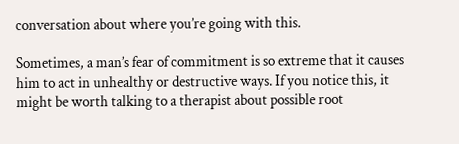conversation about where you’re going with this.

Sometimes, a man’s fear of commitment is so extreme that it causes him to act in unhealthy or destructive ways. If you notice this, it might be worth talking to a therapist about possible root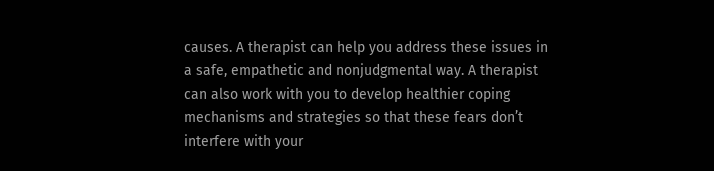causes. A therapist can help you address these issues in a safe, empathetic and nonjudgmental way. A therapist can also work with you to develop healthier coping mechanisms and strategies so that these fears don’t interfere with your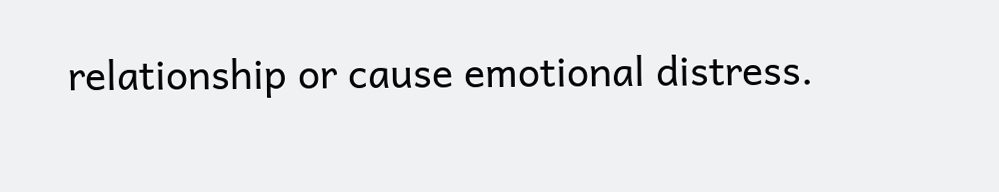relationship or cause emotional distress.